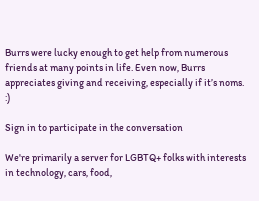Burrs were lucky enough to get help from numerous friends at many points in life. Even now, Burrs appreciates giving and receiving, especially if it’s noms. :)

Sign in to participate in the conversation

We're primarily a server for LGBTQ+ folks with interests in technology, cars, food,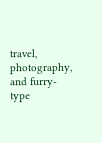travel, photography, and furry-type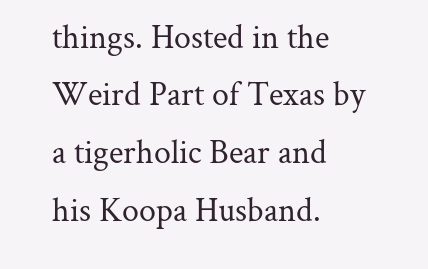things. Hosted in the Weird Part of Texas by a tigerholic Bear and his Koopa Husband.